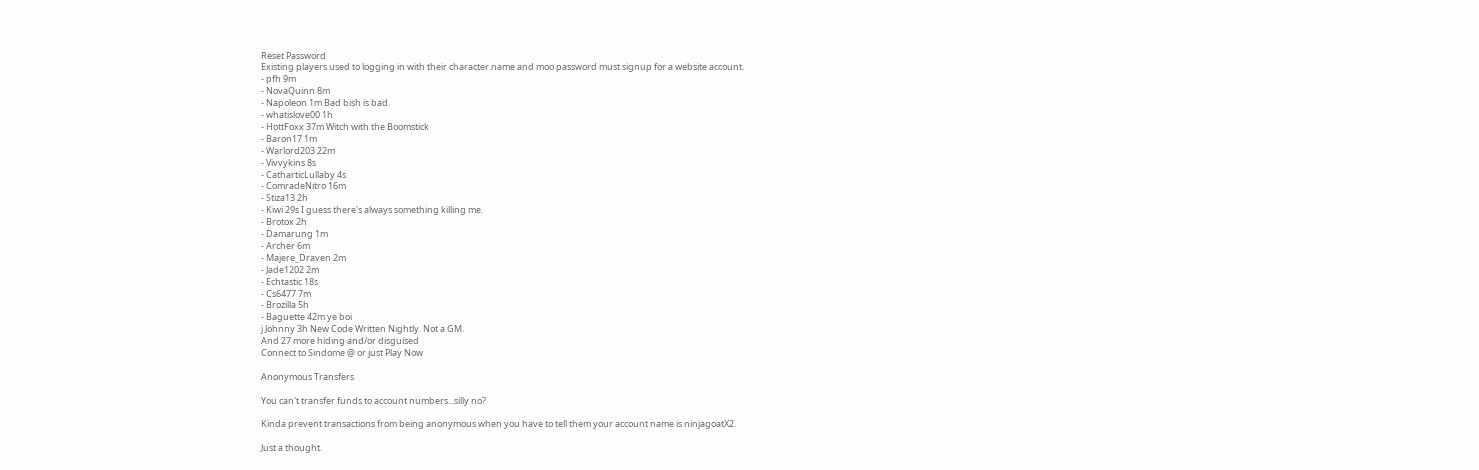Reset Password
Existing players used to logging in with their character name and moo password must signup for a website account.
- pfh 9m
- NovaQuinn 8m
- Napoleon 1m Bad bish is bad.
- whatislove00 1h
- HottFoxx 37m Witch with the Boomstick
- Baron17 1m
- Warlord203 22m
- Vivvykins 8s
- CatharticLullaby 4s
- ComradeNitro 16m
- Stiza13 2h
- Kiwi 29s I guess there's always something killing me.
- Brotox 2h
- Damarung 1m
- Archer 6m
- Majere_Draven 2m
- Jade1202 2m
- Echtastic 18s
- Cs6477 7m
- Brozilla 5h
- Baguette 42m ye boi
j Johnny 3h New Code Written Nightly. Not a GM.
And 27 more hiding and/or disguised
Connect to Sindome @ or just Play Now

Anonymous Transfers

You can't transfer funds to account numbers...silly no?

Kinda prevent transactions from being anonymous when you have to tell them your account name is ninjagoatX2.

Just a thought.